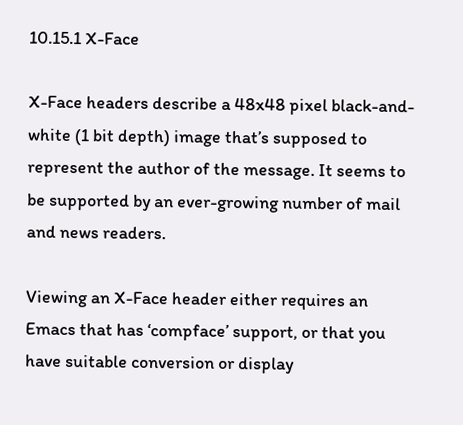10.15.1 X-Face

X-Face headers describe a 48x48 pixel black-and-white (1 bit depth) image that’s supposed to represent the author of the message. It seems to be supported by an ever-growing number of mail and news readers.

Viewing an X-Face header either requires an Emacs that has ‘compface’ support, or that you have suitable conversion or display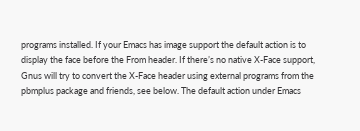programs installed. If your Emacs has image support the default action is to display the face before the From header. If there’s no native X-Face support, Gnus will try to convert the X-Face header using external programs from the pbmplus package and friends, see below. The default action under Emacs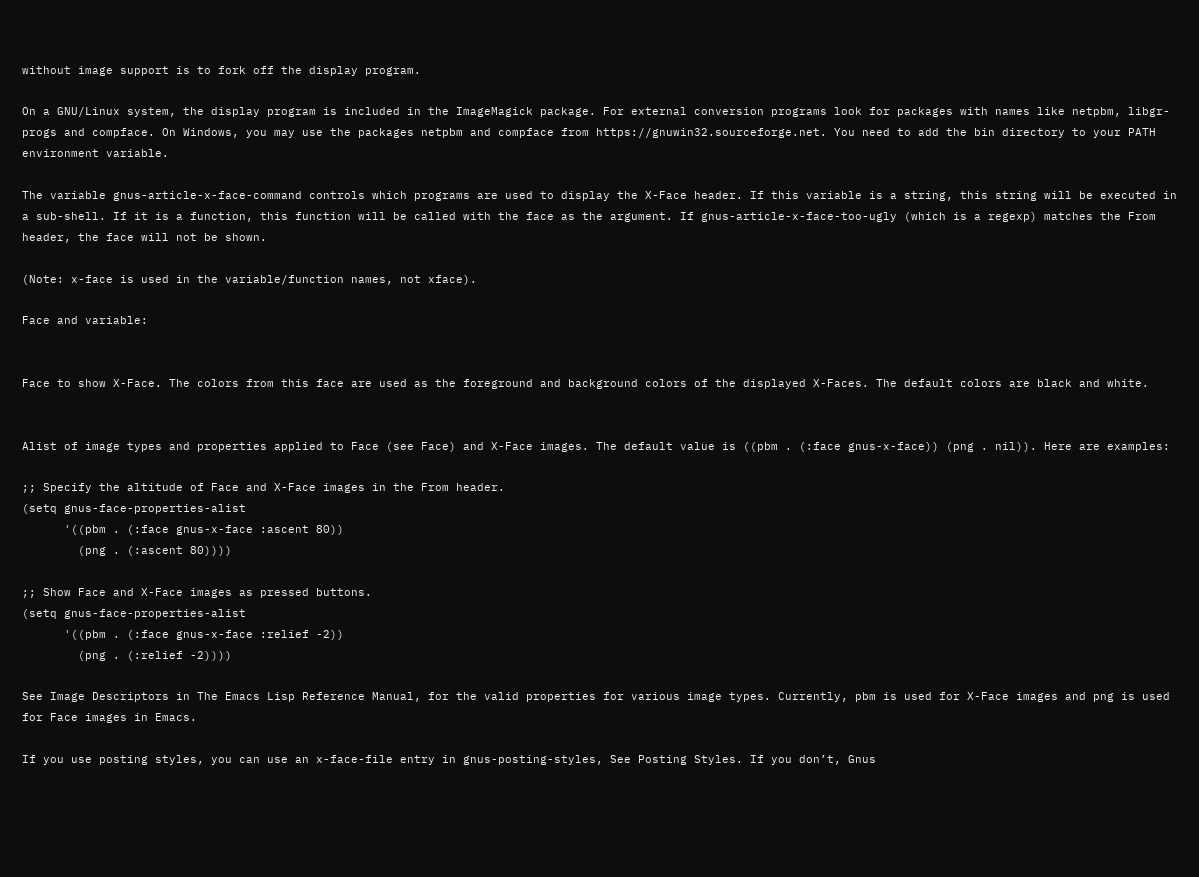without image support is to fork off the display program.

On a GNU/Linux system, the display program is included in the ImageMagick package. For external conversion programs look for packages with names like netpbm, libgr-progs and compface. On Windows, you may use the packages netpbm and compface from https://gnuwin32.sourceforge.net. You need to add the bin directory to your PATH environment variable.

The variable gnus-article-x-face-command controls which programs are used to display the X-Face header. If this variable is a string, this string will be executed in a sub-shell. If it is a function, this function will be called with the face as the argument. If gnus-article-x-face-too-ugly (which is a regexp) matches the From header, the face will not be shown.

(Note: x-face is used in the variable/function names, not xface).

Face and variable:


Face to show X-Face. The colors from this face are used as the foreground and background colors of the displayed X-Faces. The default colors are black and white.


Alist of image types and properties applied to Face (see Face) and X-Face images. The default value is ((pbm . (:face gnus-x-face)) (png . nil)). Here are examples:

;; Specify the altitude of Face and X-Face images in the From header.
(setq gnus-face-properties-alist
      '((pbm . (:face gnus-x-face :ascent 80))
        (png . (:ascent 80))))

;; Show Face and X-Face images as pressed buttons.
(setq gnus-face-properties-alist
      '((pbm . (:face gnus-x-face :relief -2))
        (png . (:relief -2))))

See Image Descriptors in The Emacs Lisp Reference Manual, for the valid properties for various image types. Currently, pbm is used for X-Face images and png is used for Face images in Emacs.

If you use posting styles, you can use an x-face-file entry in gnus-posting-styles, See Posting Styles. If you don’t, Gnus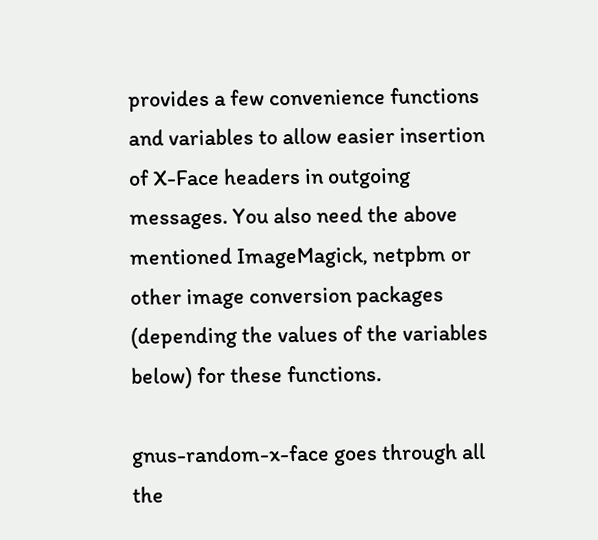provides a few convenience functions and variables to allow easier insertion of X-Face headers in outgoing messages. You also need the above mentioned ImageMagick, netpbm or other image conversion packages (depending the values of the variables below) for these functions.

gnus-random-x-face goes through all the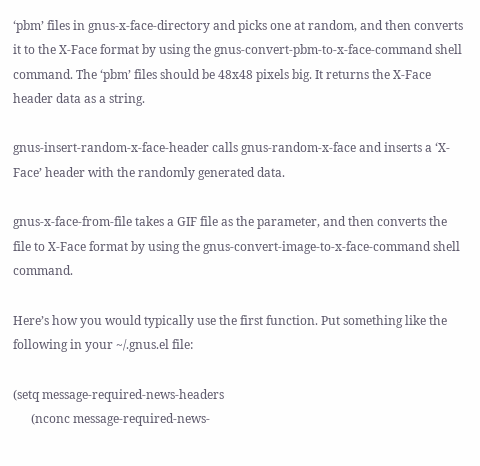‘pbm’ files in gnus-x-face-directory and picks one at random, and then converts it to the X-Face format by using the gnus-convert-pbm-to-x-face-command shell command. The ‘pbm’ files should be 48x48 pixels big. It returns the X-Face header data as a string.

gnus-insert-random-x-face-header calls gnus-random-x-face and inserts a ‘X-Face’ header with the randomly generated data.

gnus-x-face-from-file takes a GIF file as the parameter, and then converts the file to X-Face format by using the gnus-convert-image-to-x-face-command shell command.

Here’s how you would typically use the first function. Put something like the following in your ~/.gnus.el file:

(setq message-required-news-headers
      (nconc message-required-news-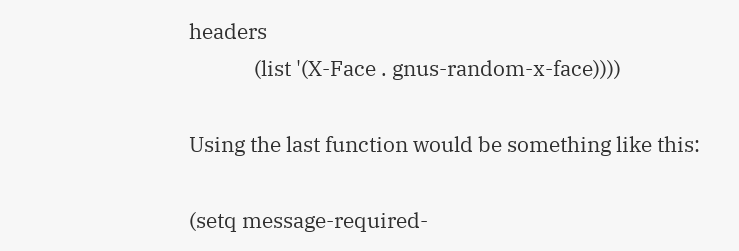headers
             (list '(X-Face . gnus-random-x-face))))

Using the last function would be something like this:

(setq message-required-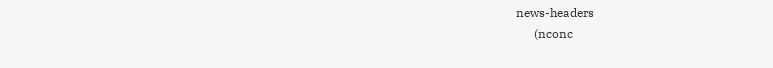news-headers
      (nconc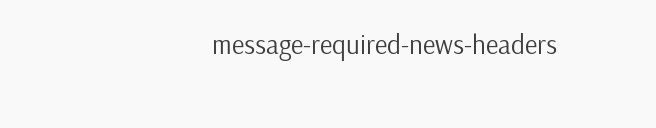message-required-news-headers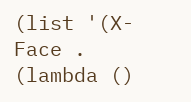(list '(X-Face . (lambda ()